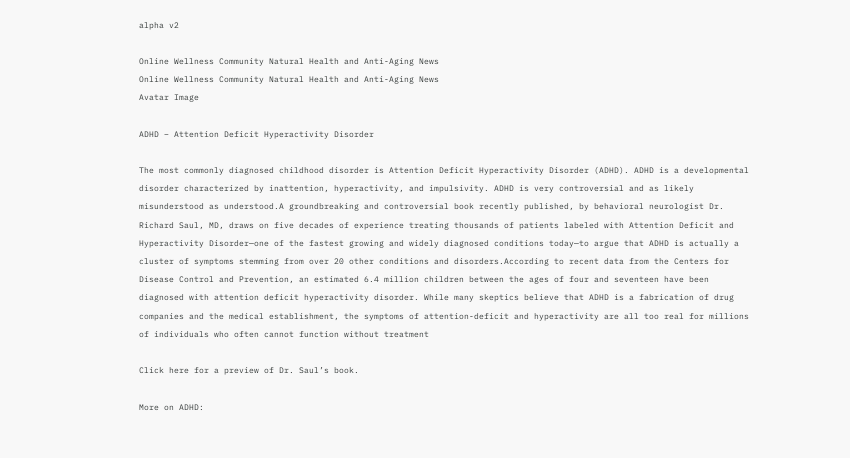alpha v2

Online Wellness Community Natural Health and Anti-Aging News
Online Wellness Community Natural Health and Anti-Aging News
Avatar Image

ADHD – Attention Deficit Hyperactivity Disorder

The most commonly diagnosed childhood disorder is Attention Deficit Hyperactivity Disorder (ADHD). ADHD is a developmental disorder characterized by inattention, hyperactivity, and impulsivity. ADHD is very controversial and as likely misunderstood as understood.A groundbreaking and controversial book recently published, by behavioral neurologist Dr. Richard Saul, MD, draws on five decades of experience treating thousands of patients labeled with Attention Deficit and Hyperactivity Disorder—one of the fastest growing and widely diagnosed conditions today—to argue that ADHD is actually a cluster of symptoms stemming from over 20 other conditions and disorders.According to recent data from the Centers for Disease Control and Prevention, an estimated 6.4 million children between the ages of four and seventeen have been diagnosed with attention deficit hyperactivity disorder. While many skeptics believe that ADHD is a fabrication of drug companies and the medical establishment, the symptoms of attention-deficit and hyperactivity are all too real for millions of individuals who often cannot function without treatment

Click here for a preview of Dr. Saul’s book.

More on ADHD: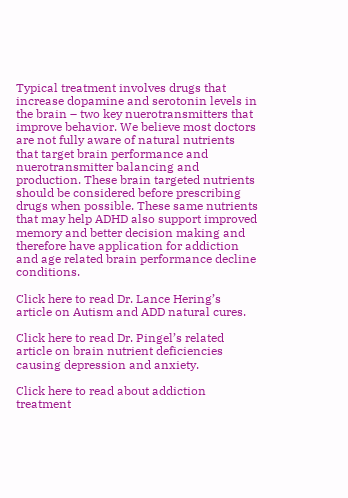Typical treatment involves drugs that increase dopamine and serotonin levels in the brain – two key nuerotransmitters that improve behavior. We believe most doctors are not fully aware of natural nutrients that target brain performance and nuerotransmitter balancing and production. These brain targeted nutrients should be considered before prescribing drugs when possible. These same nutrients that may help ADHD also support improved memory and better decision making and therefore have application for addiction and age related brain performance decline conditions.

Click here to read Dr. Lance Hering’s article on Autism and ADD natural cures.

Click here to read Dr. Pingel’s related article on brain nutrient deficiencies causing depression and anxiety.

Click here to read about addiction treatment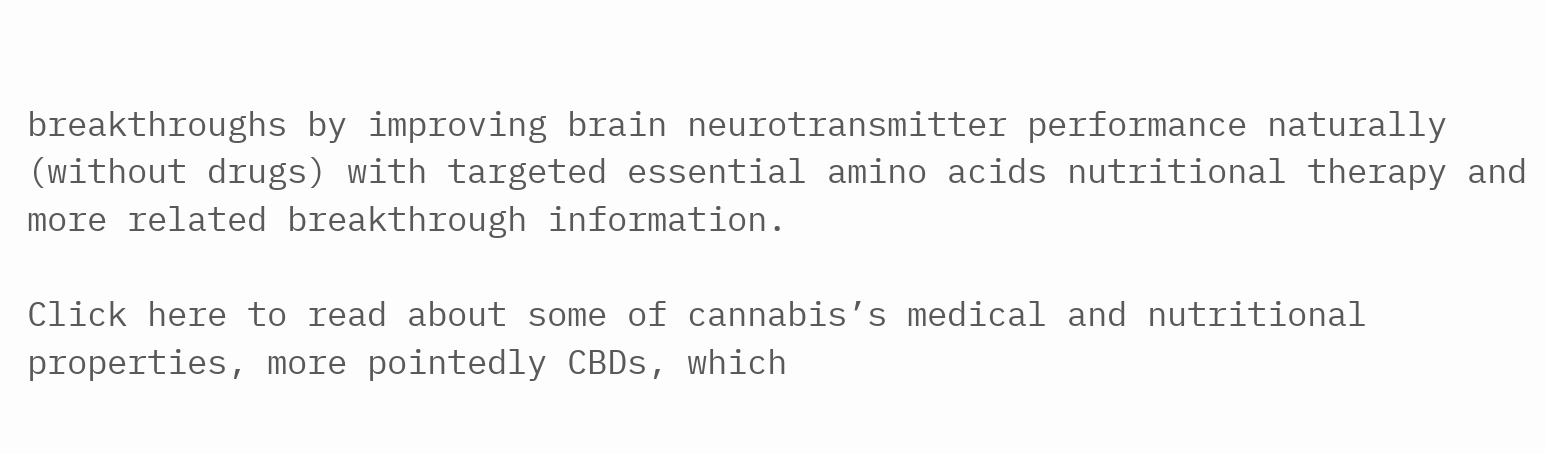breakthroughs by improving brain neurotransmitter performance naturally (without drugs) with targeted essential amino acids nutritional therapy and more related breakthrough information.

Click here to read about some of cannabis’s medical and nutritional properties, more pointedly CBDs, which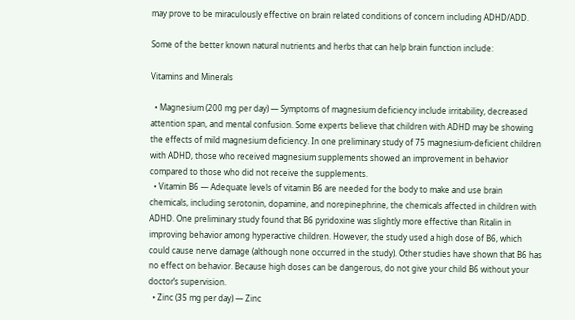may prove to be miraculously effective on brain related conditions of concern including ADHD/ADD.

Some of the better known natural nutrients and herbs that can help brain function include:

Vitamins and Minerals

  • Magnesium (200 mg per day) — Symptoms of magnesium deficiency include irritability, decreased attention span, and mental confusion. Some experts believe that children with ADHD may be showing the effects of mild magnesium deficiency. In one preliminary study of 75 magnesium-deficient children with ADHD, those who received magnesium supplements showed an improvement in behavior compared to those who did not receive the supplements.
  • Vitamin B6 — Adequate levels of vitamin B6 are needed for the body to make and use brain chemicals, including serotonin, dopamine, and norepinephrine, the chemicals affected in children with ADHD. One preliminary study found that B6 pyridoxine was slightly more effective than Ritalin in improving behavior among hyperactive children. However, the study used a high dose of B6, which could cause nerve damage (although none occurred in the study). Other studies have shown that B6 has no effect on behavior. Because high doses can be dangerous, do not give your child B6 without your doctor’s supervision.
  • Zinc (35 mg per day) — Zinc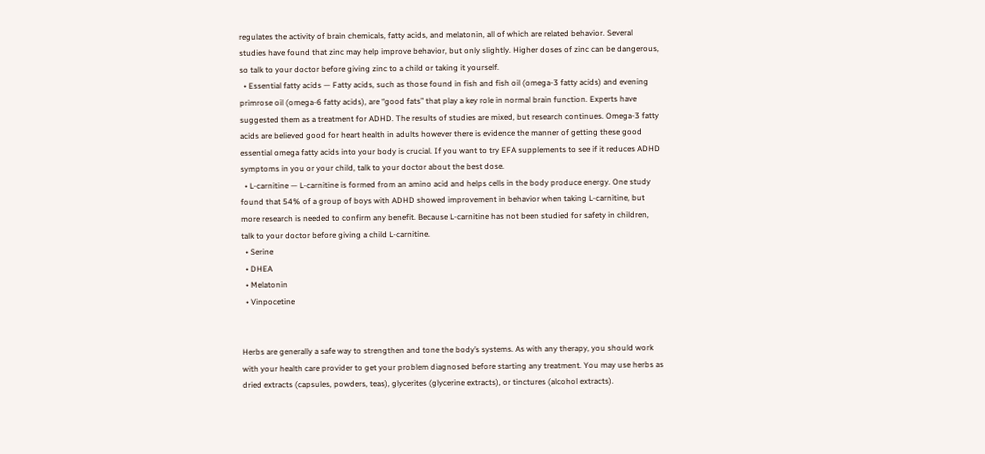regulates the activity of brain chemicals, fatty acids, and melatonin, all of which are related behavior. Several studies have found that zinc may help improve behavior, but only slightly. Higher doses of zinc can be dangerous, so talk to your doctor before giving zinc to a child or taking it yourself.
  • Essential fatty acids — Fatty acids, such as those found in fish and fish oil (omega-3 fatty acids) and evening primrose oil (omega-6 fatty acids), are “good fats” that play a key role in normal brain function. Experts have suggested them as a treatment for ADHD. The results of studies are mixed, but research continues. Omega-3 fatty acids are believed good for heart health in adults however there is evidence the manner of getting these good essential omega fatty acids into your body is crucial. If you want to try EFA supplements to see if it reduces ADHD symptoms in you or your child, talk to your doctor about the best dose.
  • L-carnitine — L-carnitine is formed from an amino acid and helps cells in the body produce energy. One study found that 54% of a group of boys with ADHD showed improvement in behavior when taking L-carnitine, but more research is needed to confirm any benefit. Because L-carnitine has not been studied for safety in children, talk to your doctor before giving a child L-carnitine.
  • Serine
  • DHEA
  • Melatonin
  • Vinpocetine


Herbs are generally a safe way to strengthen and tone the body’s systems. As with any therapy, you should work with your health care provider to get your problem diagnosed before starting any treatment. You may use herbs as dried extracts (capsules, powders, teas), glycerites (glycerine extracts), or tinctures (alcohol extracts).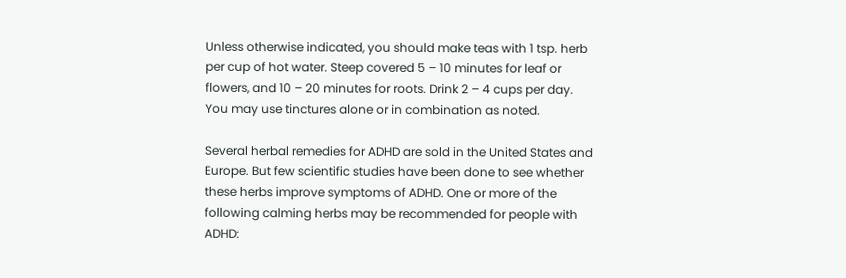Unless otherwise indicated, you should make teas with 1 tsp. herb per cup of hot water. Steep covered 5 – 10 minutes for leaf or flowers, and 10 – 20 minutes for roots. Drink 2 – 4 cups per day. You may use tinctures alone or in combination as noted.

Several herbal remedies for ADHD are sold in the United States and Europe. But few scientific studies have been done to see whether these herbs improve symptoms of ADHD. One or more of the following calming herbs may be recommended for people with ADHD: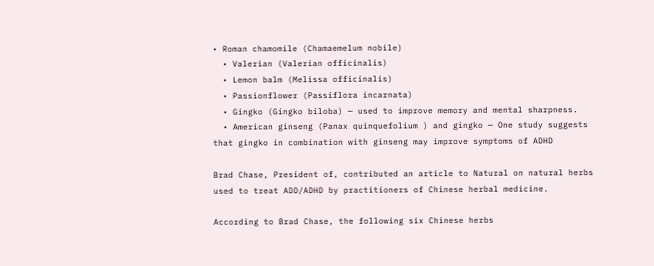• Roman chamomile (Chamaemelum nobile)
  • Valerian (Valerian officinalis)
  • Lemon balm (Melissa officinalis)
  • Passionflower (Passiflora incarnata)
  • Gingko (Gingko biloba) — used to improve memory and mental sharpness.
  • American ginseng (Panax quinquefolium ) and gingko — One study suggests that gingko in combination with ginseng may improve symptoms of ADHD

Brad Chase, President of, contributed an article to Natural on natural herbs used to treat ADD/ADHD by practitioners of Chinese herbal medicine.

According to Brad Chase, the following six Chinese herbs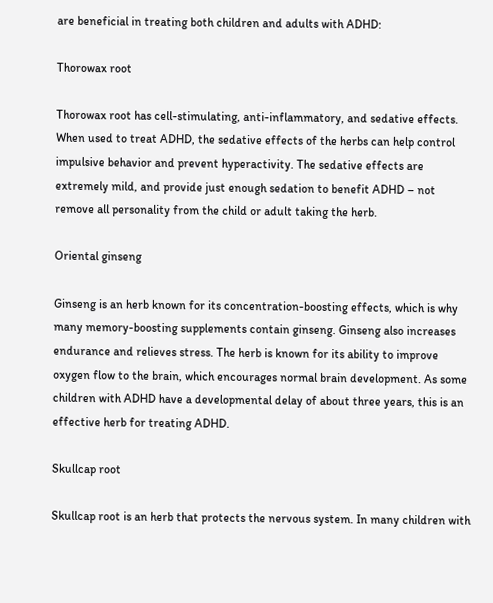are beneficial in treating both children and adults with ADHD:

Thorowax root

Thorowax root has cell-stimulating, anti-inflammatory, and sedative effects. When used to treat ADHD, the sedative effects of the herbs can help control impulsive behavior and prevent hyperactivity. The sedative effects are extremely mild, and provide just enough sedation to benefit ADHD – not remove all personality from the child or adult taking the herb.

Oriental ginseng

Ginseng is an herb known for its concentration-boosting effects, which is why many memory-boosting supplements contain ginseng. Ginseng also increases endurance and relieves stress. The herb is known for its ability to improve oxygen flow to the brain, which encourages normal brain development. As some children with ADHD have a developmental delay of about three years, this is an effective herb for treating ADHD.

Skullcap root

Skullcap root is an herb that protects the nervous system. In many children with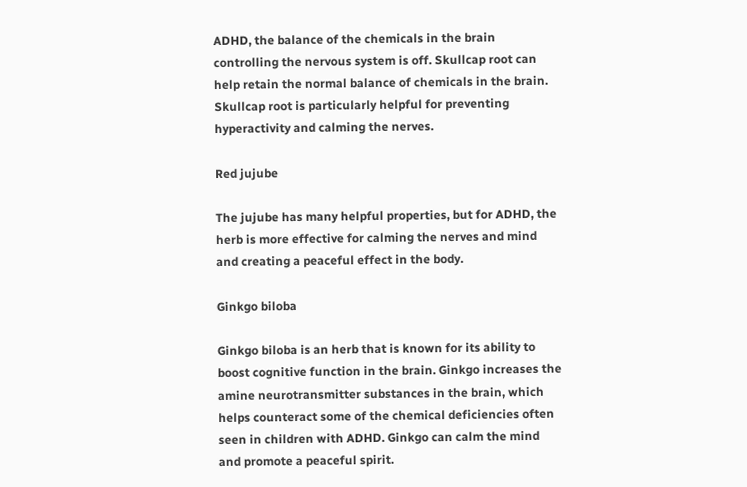ADHD, the balance of the chemicals in the brain controlling the nervous system is off. Skullcap root can help retain the normal balance of chemicals in the brain. Skullcap root is particularly helpful for preventing hyperactivity and calming the nerves.

Red jujube

The jujube has many helpful properties, but for ADHD, the herb is more effective for calming the nerves and mind and creating a peaceful effect in the body.

Ginkgo biloba

Ginkgo biloba is an herb that is known for its ability to boost cognitive function in the brain. Ginkgo increases the amine neurotransmitter substances in the brain, which helps counteract some of the chemical deficiencies often seen in children with ADHD. Ginkgo can calm the mind and promote a peaceful spirit.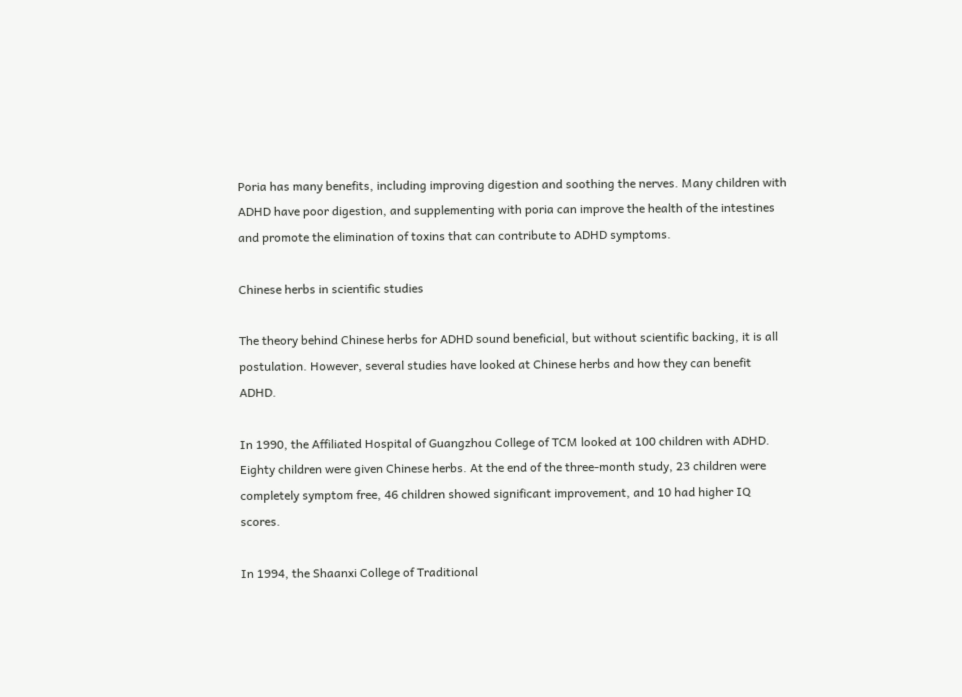Poria has many benefits, including improving digestion and soothing the nerves. Many children with ADHD have poor digestion, and supplementing with poria can improve the health of the intestines and promote the elimination of toxins that can contribute to ADHD symptoms.

Chinese herbs in scientific studies

The theory behind Chinese herbs for ADHD sound beneficial, but without scientific backing, it is all postulation. However, several studies have looked at Chinese herbs and how they can benefit ADHD.

In 1990, the Affiliated Hospital of Guangzhou College of TCM looked at 100 children with ADHD. Eighty children were given Chinese herbs. At the end of the three-month study, 23 children were completely symptom free, 46 children showed significant improvement, and 10 had higher IQ scores.

In 1994, the Shaanxi College of Traditional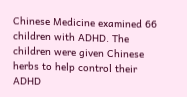Chinese Medicine examined 66 children with ADHD. The children were given Chinese herbs to help control their ADHD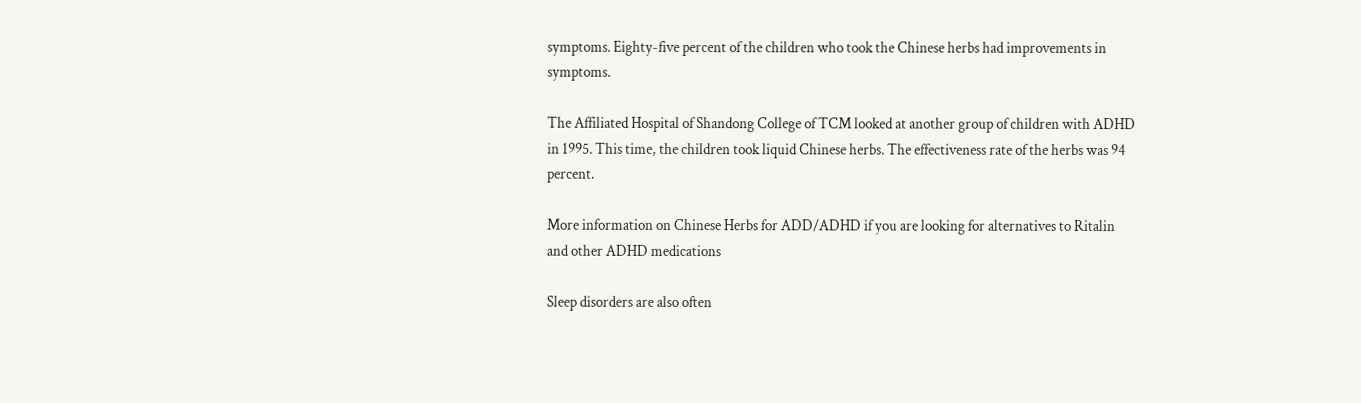symptoms. Eighty-five percent of the children who took the Chinese herbs had improvements in symptoms.

The Affiliated Hospital of Shandong College of TCM looked at another group of children with ADHD in 1995. This time, the children took liquid Chinese herbs. The effectiveness rate of the herbs was 94 percent.

More information on Chinese Herbs for ADD/ADHD if you are looking for alternatives to Ritalin and other ADHD medications

Sleep disorders are also often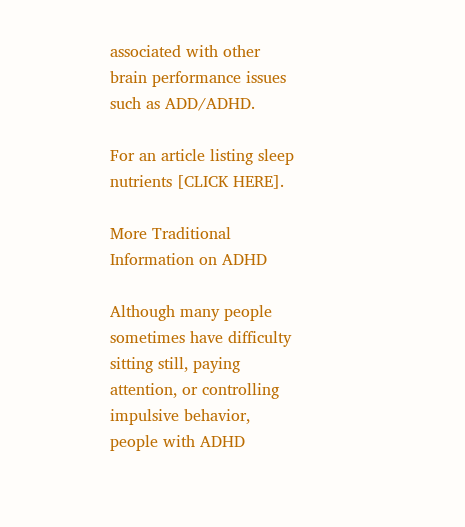associated with other brain performance issues such as ADD/ADHD.

For an article listing sleep nutrients [CLICK HERE].

More Traditional Information on ADHD

Although many people sometimes have difficulty sitting still, paying attention, or controlling impulsive behavior, people with ADHD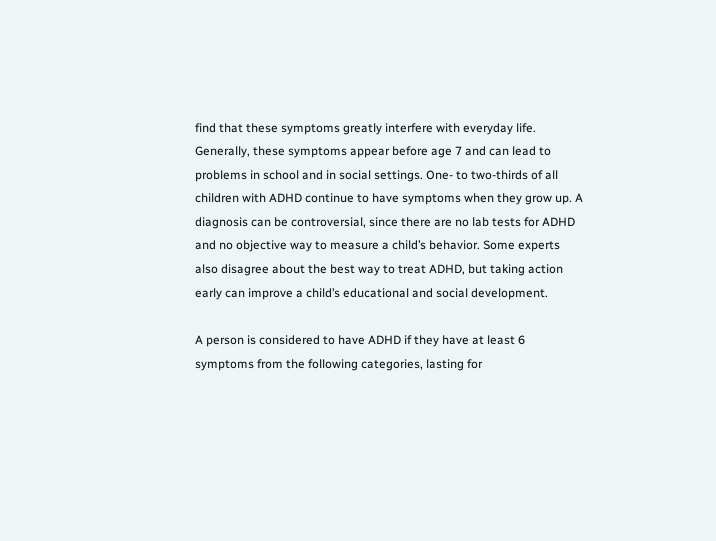find that these symptoms greatly interfere with everyday life. Generally, these symptoms appear before age 7 and can lead to problems in school and in social settings. One- to two-thirds of all children with ADHD continue to have symptoms when they grow up. A diagnosis can be controversial, since there are no lab tests for ADHD and no objective way to measure a child’s behavior. Some experts also disagree about the best way to treat ADHD, but taking action early can improve a child’s educational and social development.

A person is considered to have ADHD if they have at least 6 symptoms from the following categories, lasting for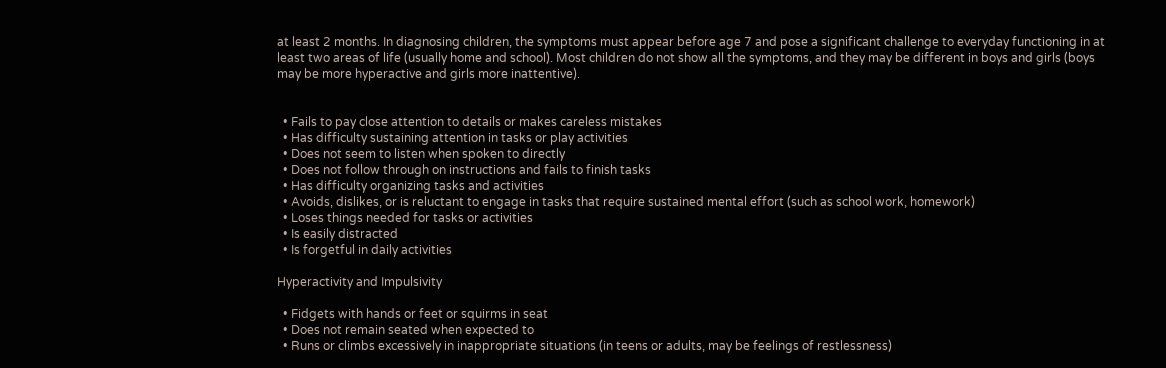at least 2 months. In diagnosing children, the symptoms must appear before age 7 and pose a significant challenge to everyday functioning in at least two areas of life (usually home and school). Most children do not show all the symptoms, and they may be different in boys and girls (boys may be more hyperactive and girls more inattentive).


  • Fails to pay close attention to details or makes careless mistakes
  • Has difficulty sustaining attention in tasks or play activities
  • Does not seem to listen when spoken to directly
  • Does not follow through on instructions and fails to finish tasks
  • Has difficulty organizing tasks and activities
  • Avoids, dislikes, or is reluctant to engage in tasks that require sustained mental effort (such as school work, homework)
  • Loses things needed for tasks or activities
  • Is easily distracted
  • Is forgetful in daily activities

Hyperactivity and Impulsivity

  • Fidgets with hands or feet or squirms in seat
  • Does not remain seated when expected to
  • Runs or climbs excessively in inappropriate situations (in teens or adults, may be feelings of restlessness)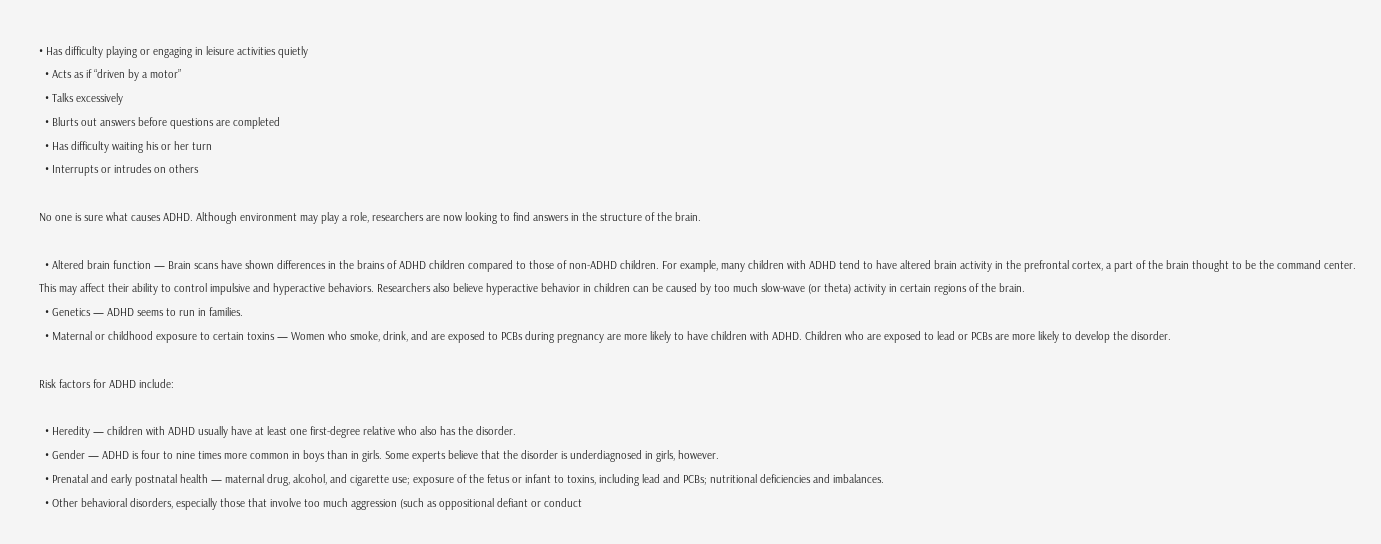• Has difficulty playing or engaging in leisure activities quietly
  • Acts as if “driven by a motor”
  • Talks excessively
  • Blurts out answers before questions are completed
  • Has difficulty waiting his or her turn
  • Interrupts or intrudes on others

No one is sure what causes ADHD. Although environment may play a role, researchers are now looking to find answers in the structure of the brain.

  • Altered brain function — Brain scans have shown differences in the brains of ADHD children compared to those of non-ADHD children. For example, many children with ADHD tend to have altered brain activity in the prefrontal cortex, a part of the brain thought to be the command center. This may affect their ability to control impulsive and hyperactive behaviors. Researchers also believe hyperactive behavior in children can be caused by too much slow-wave (or theta) activity in certain regions of the brain.
  • Genetics — ADHD seems to run in families.
  • Maternal or childhood exposure to certain toxins — Women who smoke, drink, and are exposed to PCBs during pregnancy are more likely to have children with ADHD. Children who are exposed to lead or PCBs are more likely to develop the disorder.

Risk factors for ADHD include:

  • Heredity — children with ADHD usually have at least one first-degree relative who also has the disorder.
  • Gender — ADHD is four to nine times more common in boys than in girls. Some experts believe that the disorder is underdiagnosed in girls, however.
  • Prenatal and early postnatal health — maternal drug, alcohol, and cigarette use; exposure of the fetus or infant to toxins, including lead and PCBs; nutritional deficiencies and imbalances.
  • Other behavioral disorders, especially those that involve too much aggression (such as oppositional defiant or conduct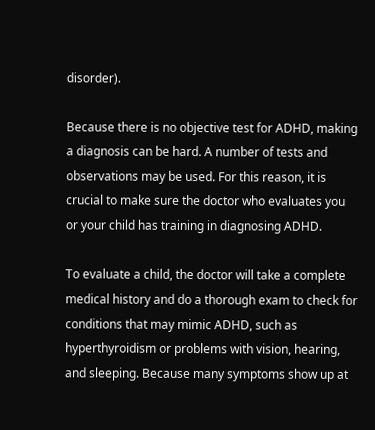disorder).

Because there is no objective test for ADHD, making a diagnosis can be hard. A number of tests and observations may be used. For this reason, it is crucial to make sure the doctor who evaluates you or your child has training in diagnosing ADHD.

To evaluate a child, the doctor will take a complete medical history and do a thorough exam to check for conditions that may mimic ADHD, such as hyperthyroidism or problems with vision, hearing, and sleeping. Because many symptoms show up at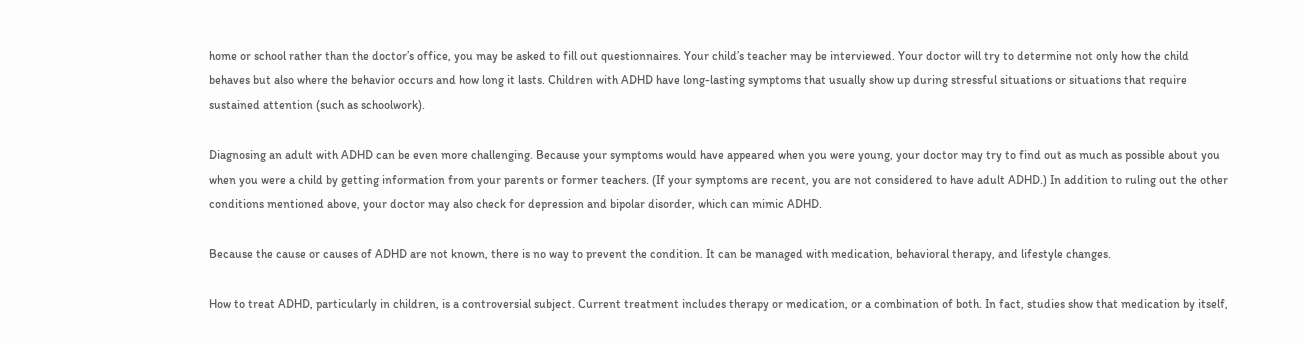home or school rather than the doctor’s office, you may be asked to fill out questionnaires. Your child’s teacher may be interviewed. Your doctor will try to determine not only how the child behaves but also where the behavior occurs and how long it lasts. Children with ADHD have long-lasting symptoms that usually show up during stressful situations or situations that require sustained attention (such as schoolwork).

Diagnosing an adult with ADHD can be even more challenging. Because your symptoms would have appeared when you were young, your doctor may try to find out as much as possible about you when you were a child by getting information from your parents or former teachers. (If your symptoms are recent, you are not considered to have adult ADHD.) In addition to ruling out the other conditions mentioned above, your doctor may also check for depression and bipolar disorder, which can mimic ADHD.

Because the cause or causes of ADHD are not known, there is no way to prevent the condition. It can be managed with medication, behavioral therapy, and lifestyle changes.

How to treat ADHD, particularly in children, is a controversial subject. Current treatment includes therapy or medication, or a combination of both. In fact, studies show that medication by itself,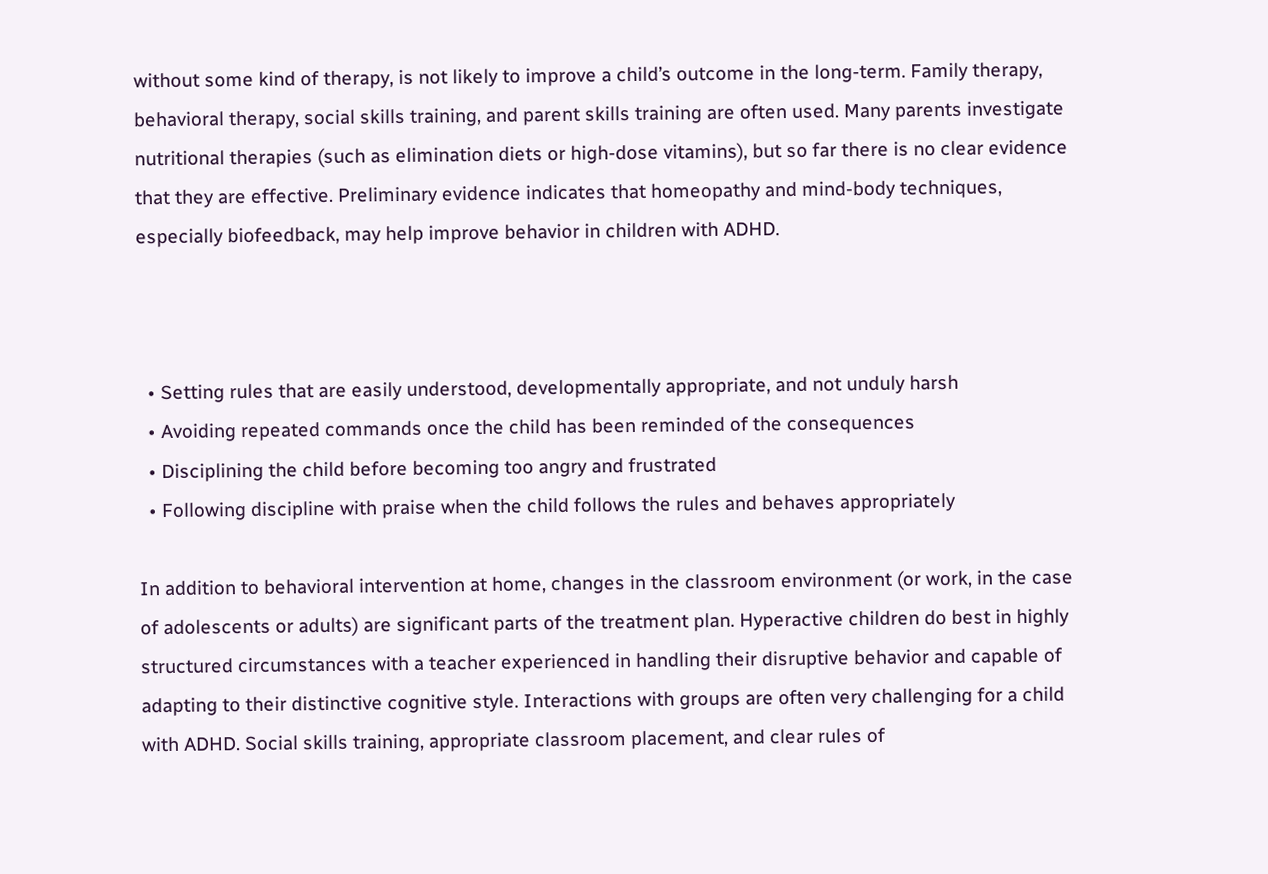without some kind of therapy, is not likely to improve a child’s outcome in the long-term. Family therapy, behavioral therapy, social skills training, and parent skills training are often used. Many parents investigate nutritional therapies (such as elimination diets or high-dose vitamins), but so far there is no clear evidence that they are effective. Preliminary evidence indicates that homeopathy and mind-body techniques, especially biofeedback, may help improve behavior in children with ADHD.



  • Setting rules that are easily understood, developmentally appropriate, and not unduly harsh
  • Avoiding repeated commands once the child has been reminded of the consequences
  • Disciplining the child before becoming too angry and frustrated
  • Following discipline with praise when the child follows the rules and behaves appropriately

In addition to behavioral intervention at home, changes in the classroom environment (or work, in the case of adolescents or adults) are significant parts of the treatment plan. Hyperactive children do best in highly structured circumstances with a teacher experienced in handling their disruptive behavior and capable of adapting to their distinctive cognitive style. Interactions with groups are often very challenging for a child with ADHD. Social skills training, appropriate classroom placement, and clear rules of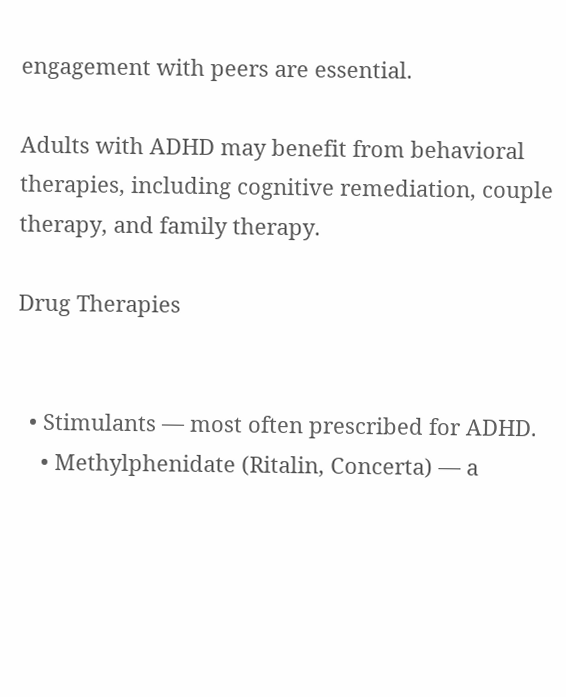engagement with peers are essential.

Adults with ADHD may benefit from behavioral therapies, including cognitive remediation, couple therapy, and family therapy.

Drug Therapies


  • Stimulants — most often prescribed for ADHD.
    • Methylphenidate (Ritalin, Concerta) — a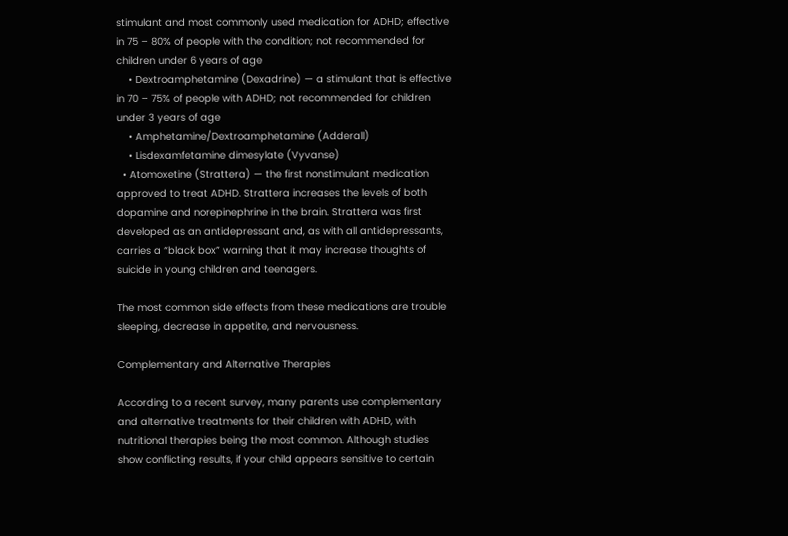stimulant and most commonly used medication for ADHD; effective in 75 – 80% of people with the condition; not recommended for children under 6 years of age
    • Dextroamphetamine (Dexadrine) — a stimulant that is effective in 70 – 75% of people with ADHD; not recommended for children under 3 years of age
    • Amphetamine/Dextroamphetamine (Adderall)
    • Lisdexamfetamine dimesylate (Vyvanse)
  • Atomoxetine (Strattera) — the first nonstimulant medication approved to treat ADHD. Strattera increases the levels of both dopamine and norepinephrine in the brain. Strattera was first developed as an antidepressant and, as with all antidepressants, carries a “black box” warning that it may increase thoughts of suicide in young children and teenagers.

The most common side effects from these medications are trouble sleeping, decrease in appetite, and nervousness.

Complementary and Alternative Therapies

According to a recent survey, many parents use complementary and alternative treatments for their children with ADHD, with nutritional therapies being the most common. Although studies show conflicting results, if your child appears sensitive to certain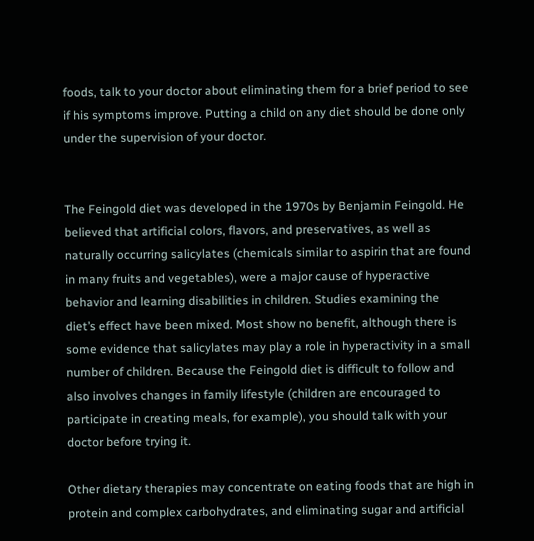foods, talk to your doctor about eliminating them for a brief period to see if his symptoms improve. Putting a child on any diet should be done only under the supervision of your doctor.


The Feingold diet was developed in the 1970s by Benjamin Feingold. He believed that artificial colors, flavors, and preservatives, as well as naturally occurring salicylates (chemicals similar to aspirin that are found in many fruits and vegetables), were a major cause of hyperactive behavior and learning disabilities in children. Studies examining the diet’s effect have been mixed. Most show no benefit, although there is some evidence that salicylates may play a role in hyperactivity in a small number of children. Because the Feingold diet is difficult to follow and also involves changes in family lifestyle (children are encouraged to participate in creating meals, for example), you should talk with your doctor before trying it.

Other dietary therapies may concentrate on eating foods that are high in protein and complex carbohydrates, and eliminating sugar and artificial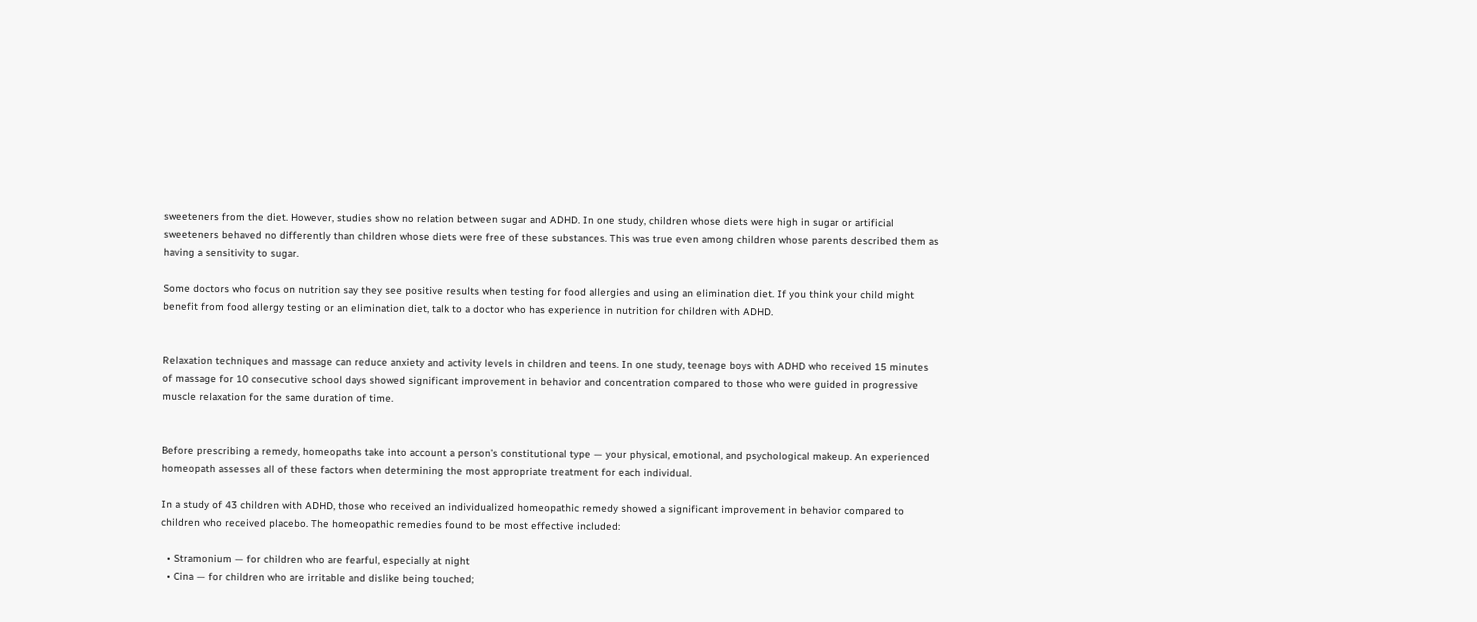sweeteners from the diet. However, studies show no relation between sugar and ADHD. In one study, children whose diets were high in sugar or artificial sweeteners behaved no differently than children whose diets were free of these substances. This was true even among children whose parents described them as having a sensitivity to sugar.

Some doctors who focus on nutrition say they see positive results when testing for food allergies and using an elimination diet. If you think your child might benefit from food allergy testing or an elimination diet, talk to a doctor who has experience in nutrition for children with ADHD.


Relaxation techniques and massage can reduce anxiety and activity levels in children and teens. In one study, teenage boys with ADHD who received 15 minutes of massage for 10 consecutive school days showed significant improvement in behavior and concentration compared to those who were guided in progressive muscle relaxation for the same duration of time.


Before prescribing a remedy, homeopaths take into account a person’s constitutional type — your physical, emotional, and psychological makeup. An experienced homeopath assesses all of these factors when determining the most appropriate treatment for each individual.

In a study of 43 children with ADHD, those who received an individualized homeopathic remedy showed a significant improvement in behavior compared to children who received placebo. The homeopathic remedies found to be most effective included:

  • Stramonium — for children who are fearful, especially at night
  • Cina — for children who are irritable and dislike being touched;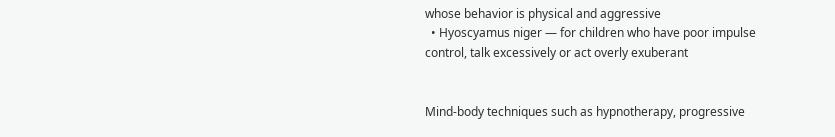whose behavior is physical and aggressive
  • Hyoscyamus niger — for children who have poor impulse control, talk excessively or act overly exuberant


Mind-body techniques such as hypnotherapy, progressive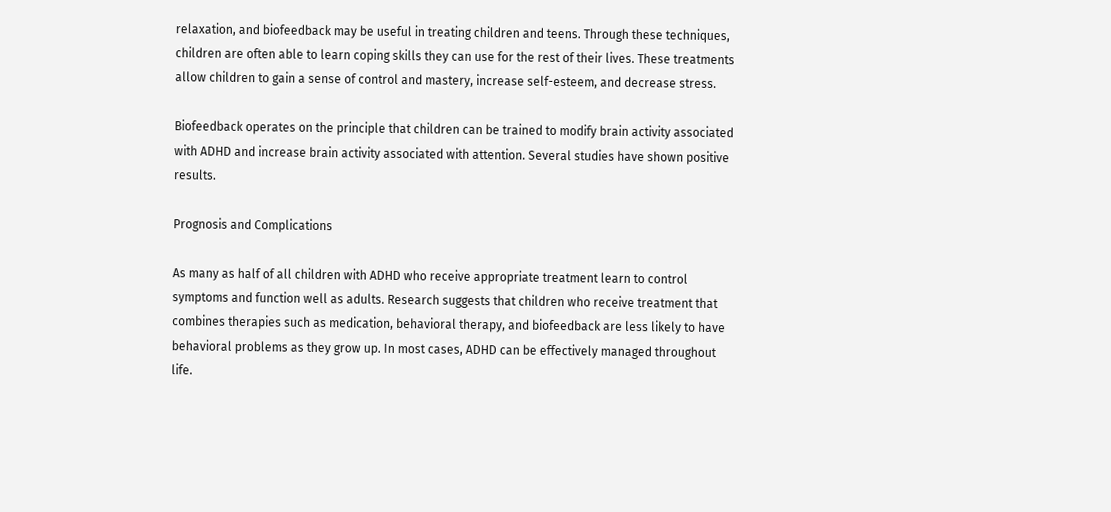relaxation, and biofeedback may be useful in treating children and teens. Through these techniques, children are often able to learn coping skills they can use for the rest of their lives. These treatments allow children to gain a sense of control and mastery, increase self-esteem, and decrease stress.

Biofeedback operates on the principle that children can be trained to modify brain activity associated with ADHD and increase brain activity associated with attention. Several studies have shown positive results.

Prognosis and Complications

As many as half of all children with ADHD who receive appropriate treatment learn to control symptoms and function well as adults. Research suggests that children who receive treatment that combines therapies such as medication, behavioral therapy, and biofeedback are less likely to have behavioral problems as they grow up. In most cases, ADHD can be effectively managed throughout life.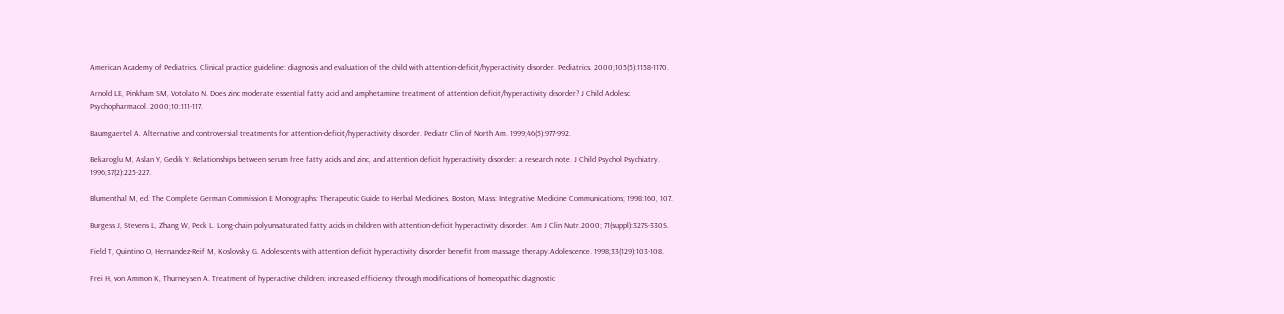American Academy of Pediatrics. Clinical practice guideline: diagnosis and evaluation of the child with attention-deficit/hyperactivity disorder. Pediatrics. 2000;105(5):1158-1170.

Arnold LE, Pinkham SM, Votolato N. Does zinc moderate essential fatty acid and amphetamine treatment of attention deficit/hyperactivity disorder? J Child Adolesc Psychopharmacol. 2000;10:111-117.

Baumgaertel A. Alternative and controversial treatments for attention-deficit/hyperactivity disorder. Pediatr Clin of North Am. 1999;46(5):977-992.

Bekaroglu M, Aslan Y, Gedik Y. Relationships between serum free fatty acids and zinc, and attention deficit hyperactivity disorder: a research note. J Child Psychol Psychiatry. 1996;37(2):225-227.

Blumenthal M, ed. The Complete German Commission E Monographs: Therapeutic Guide to Herbal Medicines. Boston, Mass: Integrative Medicine Communications; 1998:160, 107.

Burgess J, Stevens L, Zhang W, Peck L. Long-chain polyunsaturated fatty acids in children with attention-deficit hyperactivity disorder. Am J Clin Nutr.2000; 71(suppl):327S-330S.

Field T, Quintino O, Hernandez-Reif M, Koslovsky G. Adolescents with attention deficit hyperactivity disorder benefit from massage therapy.Adolescence. 1998;33(129):103-108.

Frei H, von Ammon K, Thurneysen A. Treatment of hyperactive children: increased efficiency through modifications of homeopathic diagnostic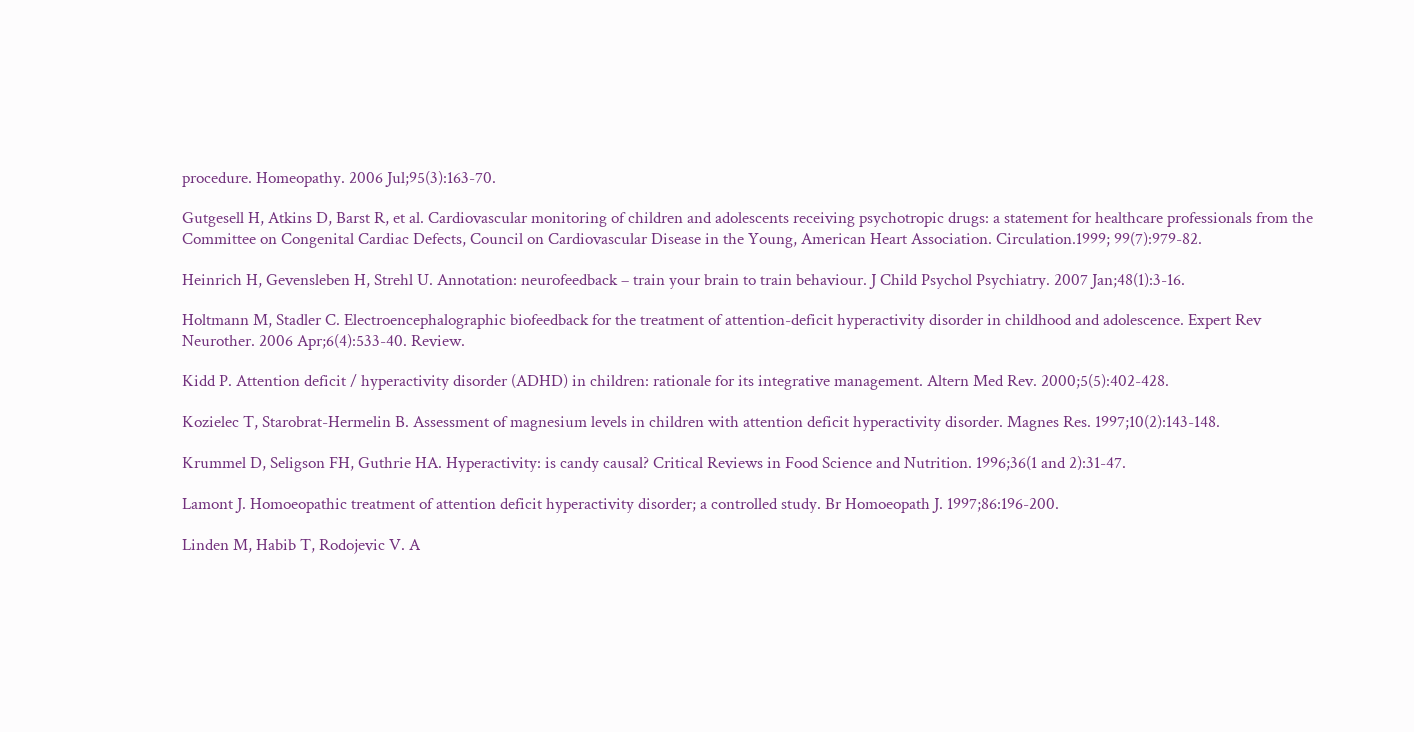procedure. Homeopathy. 2006 Jul;95(3):163-70.

Gutgesell H, Atkins D, Barst R, et al. Cardiovascular monitoring of children and adolescents receiving psychotropic drugs: a statement for healthcare professionals from the Committee on Congenital Cardiac Defects, Council on Cardiovascular Disease in the Young, American Heart Association. Circulation.1999; 99(7):979-82.

Heinrich H, Gevensleben H, Strehl U. Annotation: neurofeedback – train your brain to train behaviour. J Child Psychol Psychiatry. 2007 Jan;48(1):3-16.

Holtmann M, Stadler C. Electroencephalographic biofeedback for the treatment of attention-deficit hyperactivity disorder in childhood and adolescence. Expert Rev Neurother. 2006 Apr;6(4):533-40. Review.

Kidd P. Attention deficit / hyperactivity disorder (ADHD) in children: rationale for its integrative management. Altern Med Rev. 2000;5(5):402-428.

Kozielec T, Starobrat-Hermelin B. Assessment of magnesium levels in children with attention deficit hyperactivity disorder. Magnes Res. 1997;10(2):143-148.

Krummel D, Seligson FH, Guthrie HA. Hyperactivity: is candy causal? Critical Reviews in Food Science and Nutrition. 1996;36(1 and 2):31-47.

Lamont J. Homoeopathic treatment of attention deficit hyperactivity disorder; a controlled study. Br Homoeopath J. 1997;86:196-200.

Linden M, Habib T, Rodojevic V. A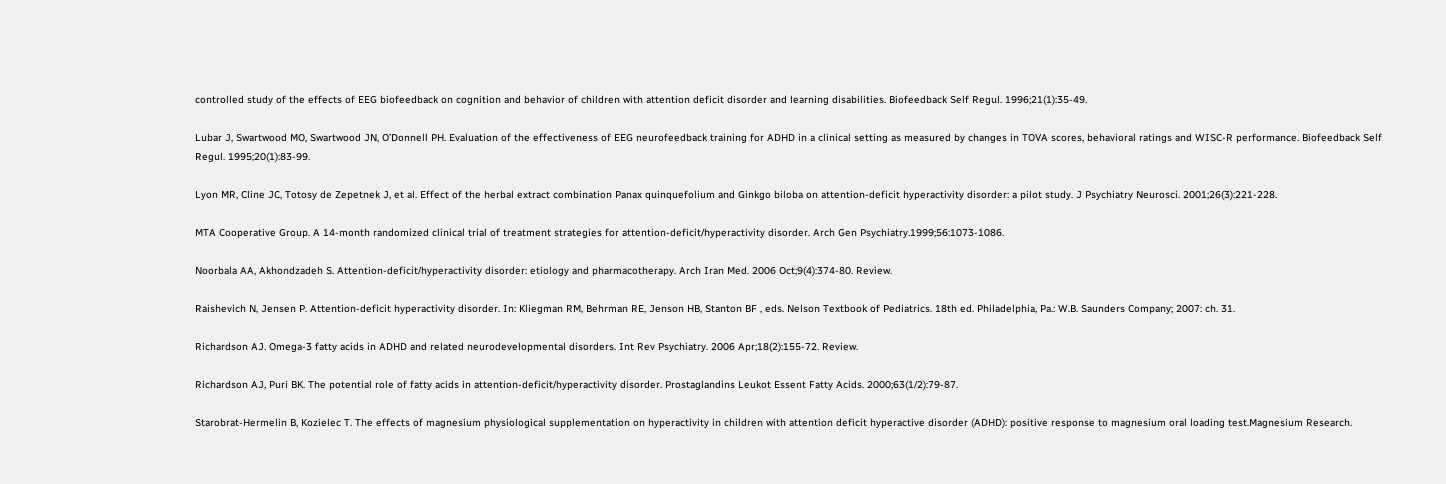controlled study of the effects of EEG biofeedback on cognition and behavior of children with attention deficit disorder and learning disabilities. Biofeedback Self Regul. 1996;21(1):35-49.

Lubar J, Swartwood MO, Swartwood JN, O’Donnell PH. Evaluation of the effectiveness of EEG neurofeedback training for ADHD in a clinical setting as measured by changes in TOVA scores, behavioral ratings and WISC-R performance. Biofeedback Self Regul. 1995;20(1):83-99.

Lyon MR, Cline JC, Totosy de Zepetnek J, et al. Effect of the herbal extract combination Panax quinquefolium and Ginkgo biloba on attention-deficit hyperactivity disorder: a pilot study. J Psychiatry Neurosci. 2001;26(3):221-228.

MTA Cooperative Group. A 14-month randomized clinical trial of treatment strategies for attention-deficit/hyperactivity disorder. Arch Gen Psychiatry.1999;56:1073-1086.

Noorbala AA, Akhondzadeh S. Attention-deficit/hyperactivity disorder: etiology and pharmacotherapy. Arch Iran Med. 2006 Oct;9(4):374-80. Review.

Raishevich N, Jensen P. Attention-deficit hyperactivity disorder. In: Kliegman RM, Behrman RE, Jenson HB, Stanton BF , eds. Nelson Textbook of Pediatrics. 18th ed. Philadelphia, Pa.: W.B. Saunders Company; 2007: ch. 31.

Richardson AJ. Omega-3 fatty acids in ADHD and related neurodevelopmental disorders. Int Rev Psychiatry. 2006 Apr;18(2):155-72. Review.

Richardson AJ, Puri BK. The potential role of fatty acids in attention-deficit/hyperactivity disorder. Prostaglandins Leukot Essent Fatty Acids. 2000;63(1/2):79-87.

Starobrat-Hermelin B, Kozielec T. The effects of magnesium physiological supplementation on hyperactivity in children with attention deficit hyperactive disorder (ADHD): positive response to magnesium oral loading test.Magnesium Research.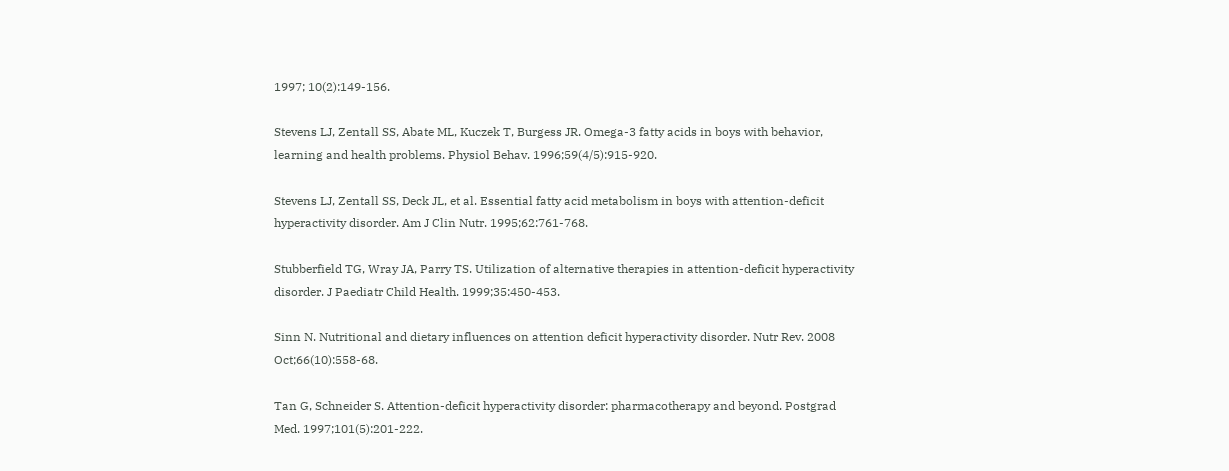1997; 10(2):149-156.

Stevens LJ, Zentall SS, Abate ML, Kuczek T, Burgess JR. Omega-3 fatty acids in boys with behavior, learning and health problems. Physiol Behav. 1996;59(4/5):915-920.

Stevens LJ, Zentall SS, Deck JL, et al. Essential fatty acid metabolism in boys with attention-deficit hyperactivity disorder. Am J Clin Nutr. 1995;62:761-768.

Stubberfield TG, Wray JA, Parry TS. Utilization of alternative therapies in attention-deficit hyperactivity disorder. J Paediatr Child Health. 1999;35:450-453.

Sinn N. Nutritional and dietary influences on attention deficit hyperactivity disorder. Nutr Rev. 2008 Oct;66(10):558-68.

Tan G, Schneider S. Attention-deficit hyperactivity disorder: pharmacotherapy and beyond. Postgrad Med. 1997;101(5):201-222.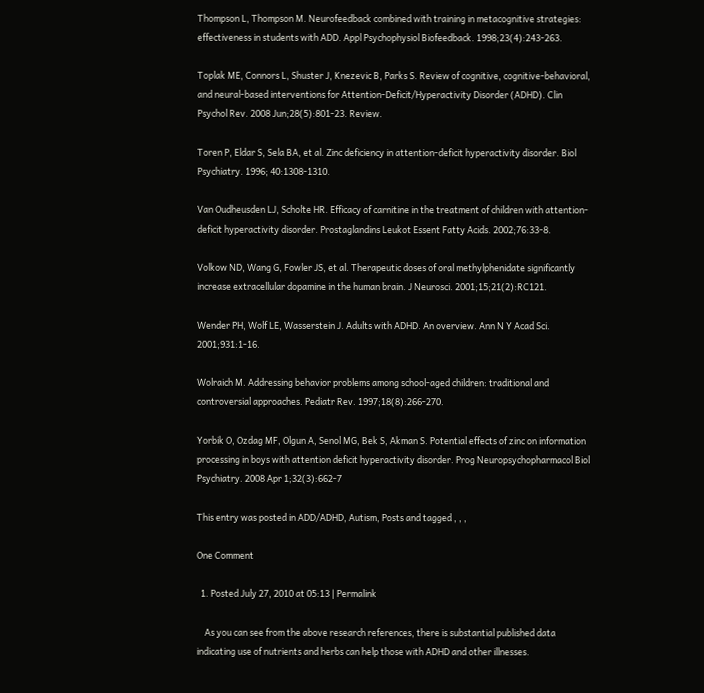Thompson L, Thompson M. Neurofeedback combined with training in metacognitive strategies: effectiveness in students with ADD. Appl Psychophysiol Biofeedback. 1998;23(4):243-263.

Toplak ME, Connors L, Shuster J, Knezevic B, Parks S. Review of cognitive, cognitive-behavioral, and neural-based interventions for Attention-Deficit/Hyperactivity Disorder (ADHD). Clin Psychol Rev. 2008 Jun;28(5):801-23. Review.

Toren P, Eldar S, Sela BA, et al. Zinc deficiency in attention-deficit hyperactivity disorder. Biol Psychiatry. 1996; 40:1308-1310.

Van Oudheusden LJ, Scholte HR. Efficacy of carnitine in the treatment of children with attention-deficit hyperactivity disorder. Prostaglandins Leukot Essent Fatty Acids. 2002;76:33-8.

Volkow ND, Wang G, Fowler JS, et al. Therapeutic doses of oral methylphenidate significantly increase extracellular dopamine in the human brain. J Neurosci. 2001;15;21(2):RC121.

Wender PH, Wolf LE, Wasserstein J. Adults with ADHD. An overview. Ann N Y Acad Sci. 2001;931:1-16.

Wolraich M. Addressing behavior problems among school-aged children: traditional and controversial approaches. Pediatr Rev. 1997;18(8):266-270.

Yorbik O, Ozdag MF, Olgun A, Senol MG, Bek S, Akman S. Potential effects of zinc on information processing in boys with attention deficit hyperactivity disorder. Prog Neuropsychopharmacol Biol Psychiatry. 2008 Apr 1;32(3):662-7

This entry was posted in ADD/ADHD, Autism, Posts and tagged , , ,

One Comment

  1. Posted July 27, 2010 at 05:13 | Permalink

    As you can see from the above research references, there is substantial published data indicating use of nutrients and herbs can help those with ADHD and other illnesses.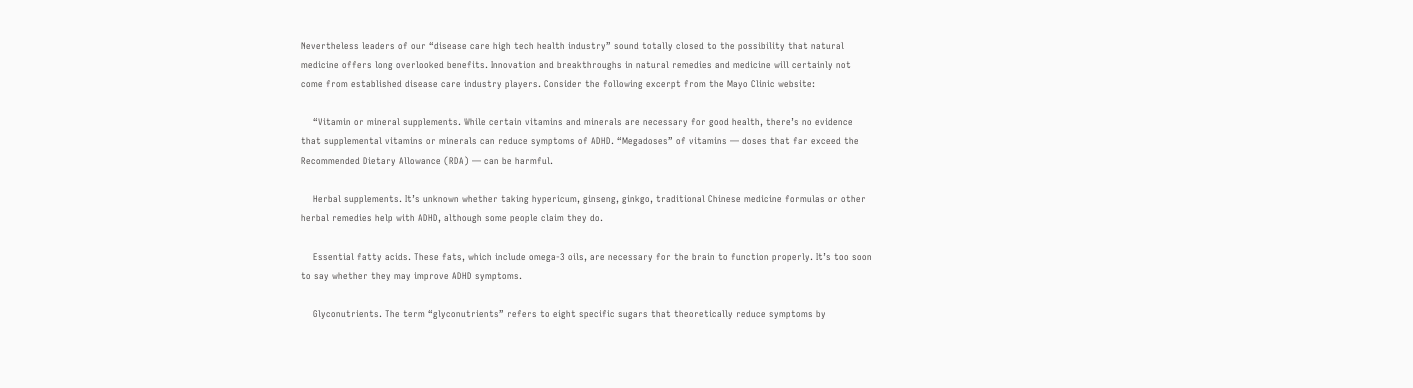Nevertheless leaders of our “disease care high tech health industry” sound totally closed to the possibility that natural medicine offers long overlooked benefits. Innovation and breakthroughs in natural remedies and medicine will certainly not come from established disease care industry players. Consider the following excerpt from the Mayo Clinic website:

    “Vitamin or mineral supplements. While certain vitamins and minerals are necessary for good health, there’s no evidence that supplemental vitamins or minerals can reduce symptoms of ADHD. “Megadoses” of vitamins — doses that far exceed the Recommended Dietary Allowance (RDA) — can be harmful.

    Herbal supplements. It’s unknown whether taking hypericum, ginseng, ginkgo, traditional Chinese medicine formulas or other herbal remedies help with ADHD, although some people claim they do.

    Essential fatty acids. These fats, which include omega-3 oils, are necessary for the brain to function properly. It’s too soon to say whether they may improve ADHD symptoms.

    Glyconutrients. The term “glyconutrients” refers to eight specific sugars that theoretically reduce symptoms by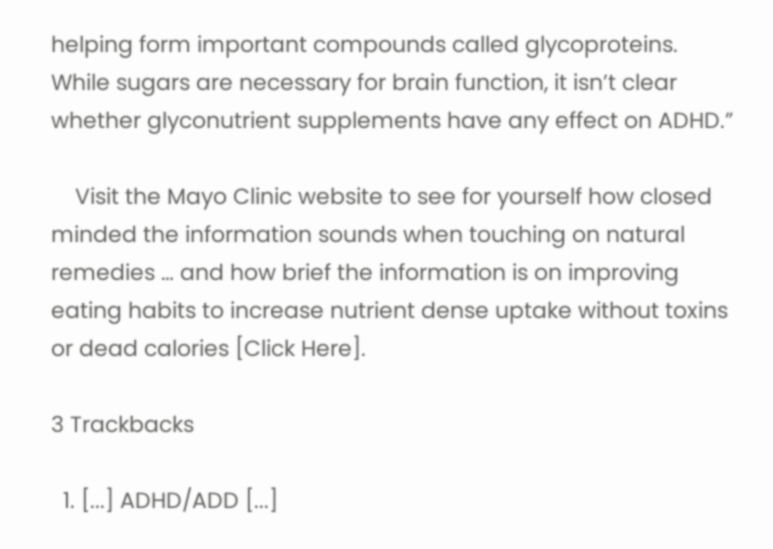helping form important compounds called glycoproteins. While sugars are necessary for brain function, it isn’t clear whether glyconutrient supplements have any effect on ADHD.”

    Visit the Mayo Clinic website to see for yourself how closed minded the information sounds when touching on natural remedies … and how brief the information is on improving eating habits to increase nutrient dense uptake without toxins or dead calories [Click Here].

3 Trackbacks

  1. [...] ADHD/ADD [...]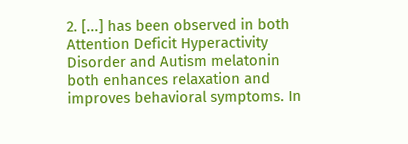2. [...] has been observed in both Attention Deficit Hyperactivity Disorder and Autism melatonin both enhances relaxation and improves behavioral symptoms. In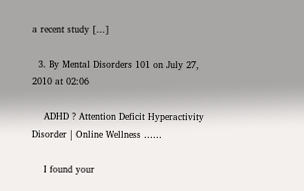a recent study [...]

  3. By Mental Disorders 101 on July 27, 2010 at 02:06

    ADHD ? Attention Deficit Hyperactivity Disorder | Online Wellness ……

    I found your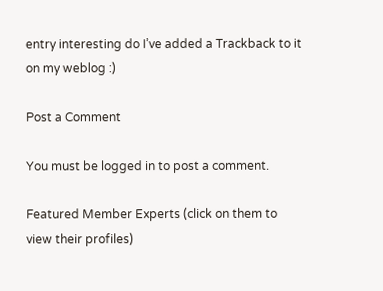entry interesting do I’ve added a Trackback to it on my weblog :)

Post a Comment

You must be logged in to post a comment.

Featured Member Experts (click on them to view their profiles)